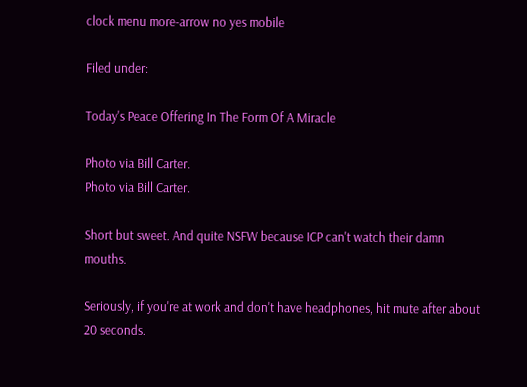clock menu more-arrow no yes mobile

Filed under:

Today's Peace Offering In The Form Of A Miracle

Photo via Bill Carter.
Photo via Bill Carter.

Short but sweet. And quite NSFW because ICP can't watch their damn mouths.

Seriously, if you're at work and don't have headphones, hit mute after about 20 seconds.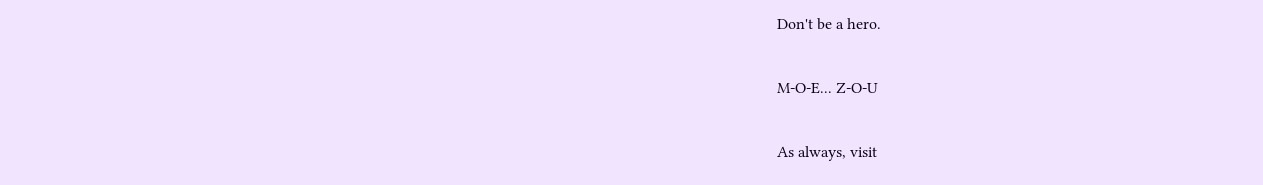Don't be a hero.

M-O-E... Z-O-U

As always, visit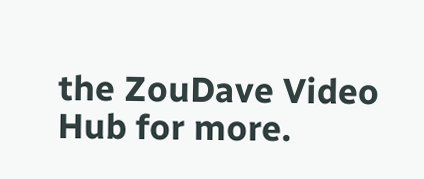the ZouDave Video Hub for more.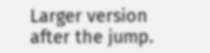Larger version after the jump.